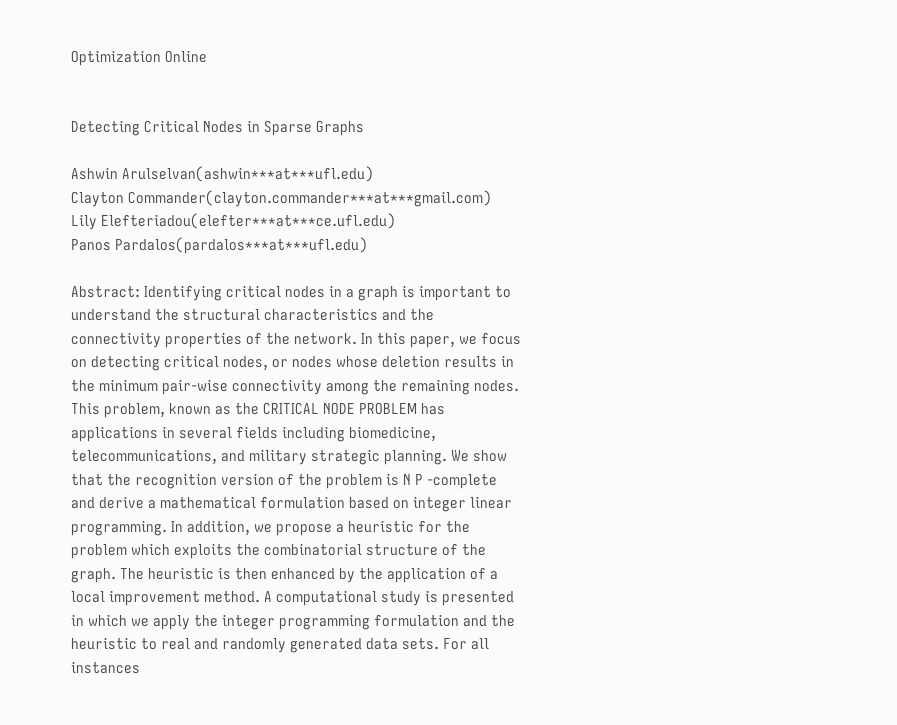Optimization Online


Detecting Critical Nodes in Sparse Graphs

Ashwin Arulselvan(ashwin***at***ufl.edu)
Clayton Commander(clayton.commander***at***gmail.com)
Lily Elefteriadou(elefter***at***ce.ufl.edu)
Panos Pardalos(pardalos***at***ufl.edu)

Abstract: Identifying critical nodes in a graph is important to understand the structural characteristics and the connectivity properties of the network. In this paper, we focus on detecting critical nodes, or nodes whose deletion results in the minimum pair-wise connectivity among the remaining nodes. This problem, known as the CRITICAL NODE PROBLEM has applications in several fields including biomedicine, telecommunications, and military strategic planning. We show that the recognition version of the problem is N P -complete and derive a mathematical formulation based on integer linear programming. In addition, we propose a heuristic for the problem which exploits the combinatorial structure of the graph. The heuristic is then enhanced by the application of a local improvement method. A computational study is presented in which we apply the integer programming formulation and the heuristic to real and randomly generated data sets. For all instances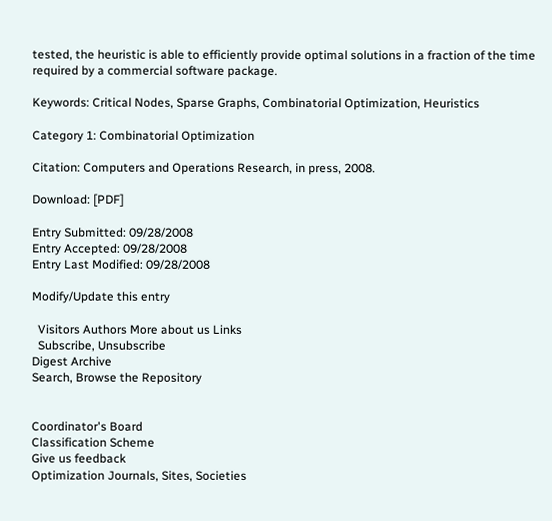tested, the heuristic is able to efficiently provide optimal solutions in a fraction of the time required by a commercial software package.

Keywords: Critical Nodes, Sparse Graphs, Combinatorial Optimization, Heuristics

Category 1: Combinatorial Optimization

Citation: Computers and Operations Research, in press, 2008.

Download: [PDF]

Entry Submitted: 09/28/2008
Entry Accepted: 09/28/2008
Entry Last Modified: 09/28/2008

Modify/Update this entry

  Visitors Authors More about us Links
  Subscribe, Unsubscribe
Digest Archive
Search, Browse the Repository


Coordinator's Board
Classification Scheme
Give us feedback
Optimization Journals, Sites, Societies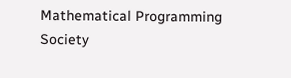Mathematical Programming Society